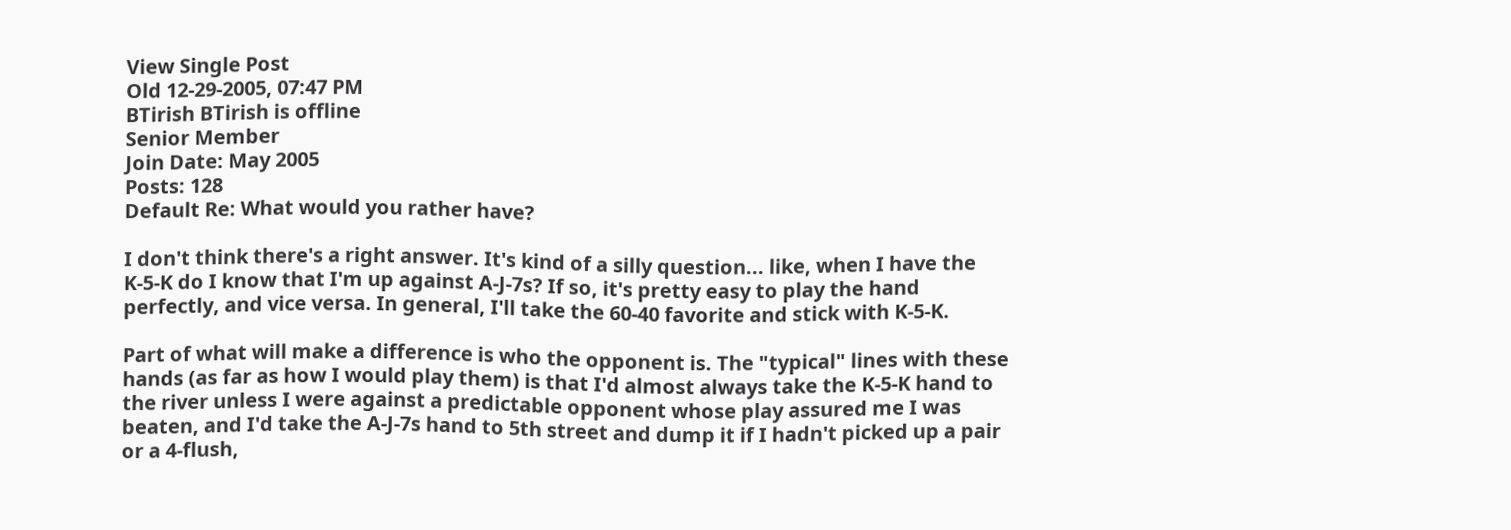View Single Post
Old 12-29-2005, 07:47 PM
BTirish BTirish is offline
Senior Member
Join Date: May 2005
Posts: 128
Default Re: What would you rather have?

I don't think there's a right answer. It's kind of a silly question... like, when I have the K-5-K do I know that I'm up against A-J-7s? If so, it's pretty easy to play the hand perfectly, and vice versa. In general, I'll take the 60-40 favorite and stick with K-5-K.

Part of what will make a difference is who the opponent is. The "typical" lines with these hands (as far as how I would play them) is that I'd almost always take the K-5-K hand to the river unless I were against a predictable opponent whose play assured me I was beaten, and I'd take the A-J-7s hand to 5th street and dump it if I hadn't picked up a pair or a 4-flush,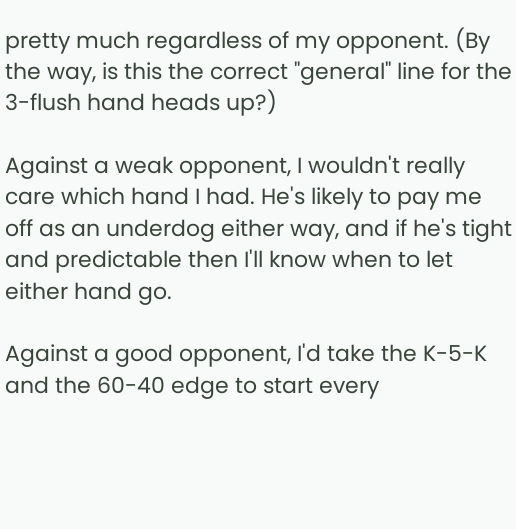pretty much regardless of my opponent. (By the way, is this the correct "general" line for the 3-flush hand heads up?)

Against a weak opponent, I wouldn't really care which hand I had. He's likely to pay me off as an underdog either way, and if he's tight and predictable then I'll know when to let either hand go.

Against a good opponent, I'd take the K-5-K and the 60-40 edge to start every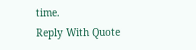time.
Reply With Quote